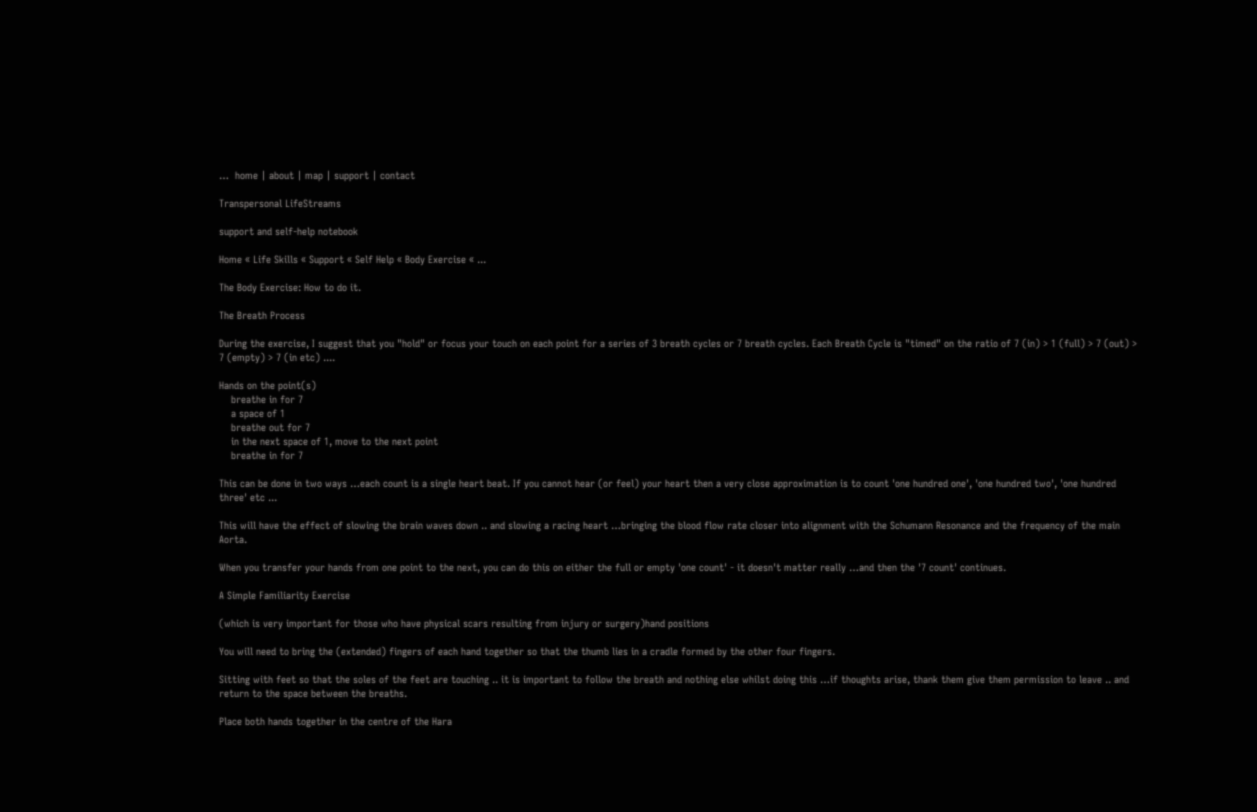…  home | about | map | support | contact

Transpersonal LifeStreams

support and self-help notebook

Home « Life Skills « Support « Self Help « Body Exercise « ...

The Body Exercise: How to do it.

The Breath Process

During the exercise, I suggest that you "hold" or focus your touch on each point for a series of 3 breath cycles or 7 breath cycles. Each Breath Cycle is "timed" on the ratio of 7 (in) > 1 (full) > 7 (out) > 7 (empty) > 7 (in etc) ....

Hands on the point(s)
    breathe in for 7
    a space of 1
    breathe out for 7
    in the next space of 1, move to the next point
    breathe in for 7

This can be done in two ways …each count is a single heart beat. If you cannot hear (or feel) your heart then a very close approximation is to count 'one hundred one', 'one hundred two', 'one hundred three' etc ...

This will have the effect of slowing the brain waves down .. and slowing a racing heart …bringing the blood flow rate closer into alignment with the Schumann Resonance and the frequency of the main Aorta.

When you transfer your hands from one point to the next, you can do this on either the full or empty 'one count' - it doesn't matter really …and then the '7 count' continues.

A Simple Familiarity Exercise

(which is very important for those who have physical scars resulting from injury or surgery)hand positions

You will need to bring the (extended) fingers of each hand together so that the thumb lies in a cradle formed by the other four fingers.

Sitting with feet so that the soles of the feet are touching .. it is important to follow the breath and nothing else whilst doing this …if thoughts arise, thank them give them permission to leave .. and return to the space between the breaths.

Place both hands together in the centre of the Hara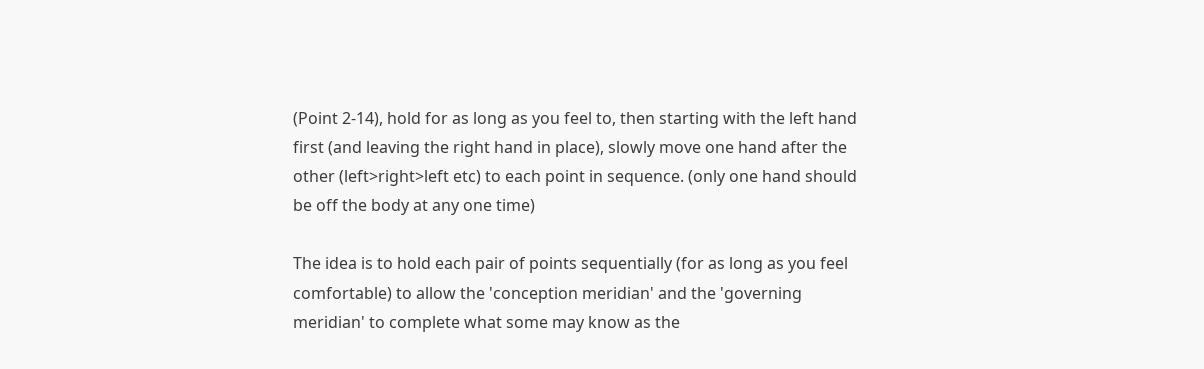(Point 2-14), hold for as long as you feel to, then starting with the left hand first (and leaving the right hand in place), slowly move one hand after the other (left>right>left etc) to each point in sequence. (only one hand should be off the body at any one time)

The idea is to hold each pair of points sequentially (for as long as you feel comfortable) to allow the 'conception meridian' and the 'governing meridian' to complete what some may know as the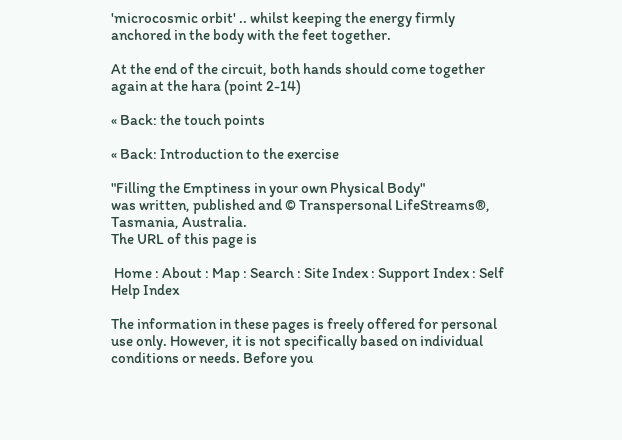'microcosmic orbit' .. whilst keeping the energy firmly anchored in the body with the feet together.

At the end of the circuit, both hands should come together again at the hara (point 2-14)

« Back: the touch points

« Back: Introduction to the exercise

"Filling the Emptiness in your own Physical Body"
was written, published and © Transpersonal LifeStreams®, Tasmania, Australia.
The URL of this page is

 Home : About : Map : Search : Site Index : Support Index : Self Help Index

The information in these pages is freely offered for personal use only. However, it is not specifically based on individual conditions or needs. Before you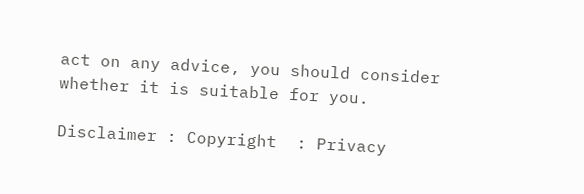act on any advice, you should consider whether it is suitable for you.

Disclaimer : Copyright  : Privacy